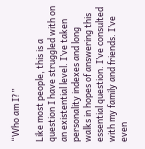“Who am I?”

Like most people, this is a question I have struggled with on an existential level. I’ve taken personality indexes and long walks in hopes of answering this essential question. I’ve consulted with my family and friends. I’ve even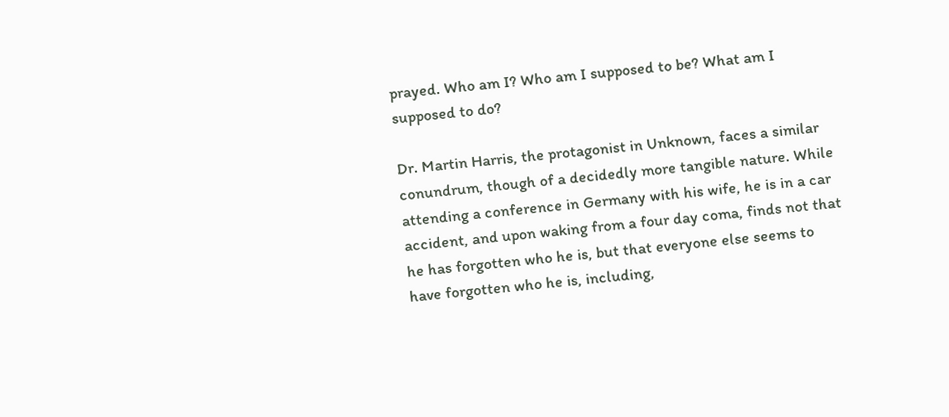prayed. Who am I? Who am I supposed to be? What am I supposed to do?

Dr. Martin Harris, the protagonist in Unknown, faces a similar conundrum, though of a decidedly more tangible nature. While attending a conference in Germany with his wife, he is in a car accident, and upon waking from a four day coma, finds not that he has forgotten who he is, but that everyone else seems to have forgotten who he is, including,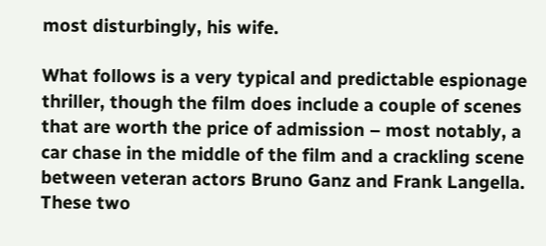most disturbingly, his wife.

What follows is a very typical and predictable espionage thriller, though the film does include a couple of scenes that are worth the price of admission – most notably, a car chase in the middle of the film and a crackling scene between veteran actors Bruno Ganz and Frank Langella. These two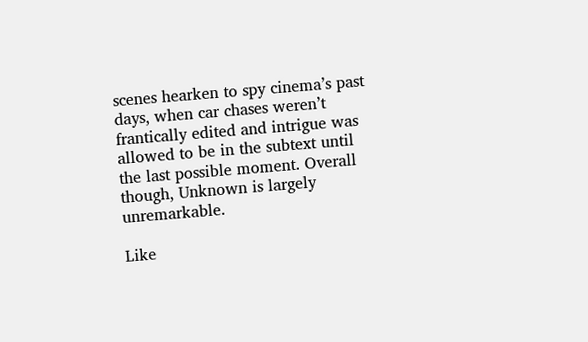scenes hearken to spy cinema’s past days, when car chases weren’t frantically edited and intrigue was allowed to be in the subtext until the last possible moment. Overall though, Unknown is largely unremarkable.

Like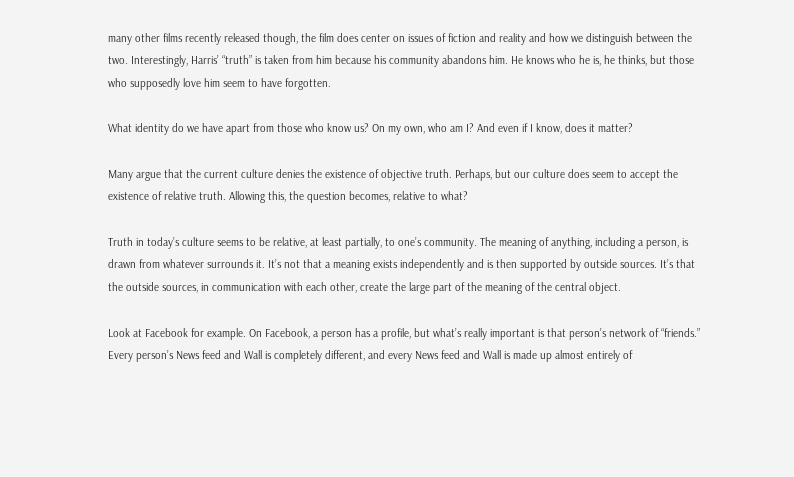many other films recently released though, the film does center on issues of fiction and reality and how we distinguish between the two. Interestingly, Harris’ “truth” is taken from him because his community abandons him. He knows who he is, he thinks, but those who supposedly love him seem to have forgotten.

What identity do we have apart from those who know us? On my own, who am I? And even if I know, does it matter?

Many argue that the current culture denies the existence of objective truth. Perhaps, but our culture does seem to accept the existence of relative truth. Allowing this, the question becomes, relative to what?

Truth in today’s culture seems to be relative, at least partially, to one’s community. The meaning of anything, including a person, is drawn from whatever surrounds it. It’s not that a meaning exists independently and is then supported by outside sources. It’s that the outside sources, in communication with each other, create the large part of the meaning of the central object.

Look at Facebook for example. On Facebook, a person has a profile, but what’s really important is that person’s network of “friends.” Every person’s News feed and Wall is completely different, and every News feed and Wall is made up almost entirely of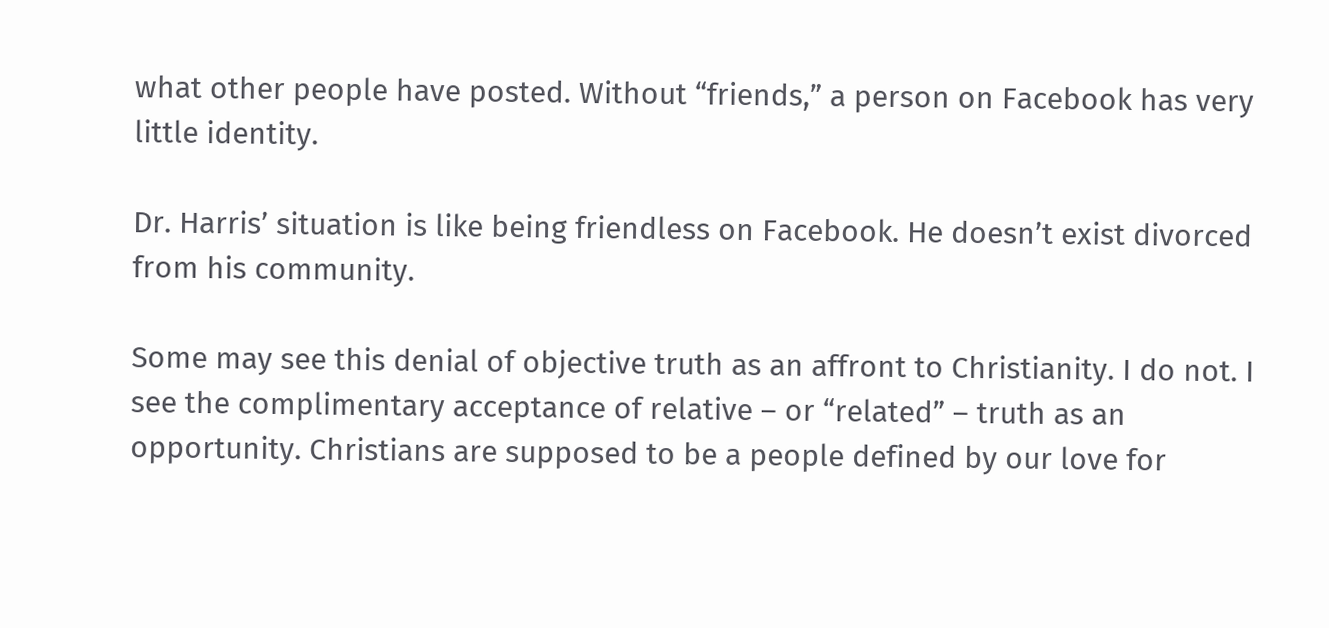what other people have posted. Without “friends,” a person on Facebook has very little identity.

Dr. Harris’ situation is like being friendless on Facebook. He doesn’t exist divorced from his community.

Some may see this denial of objective truth as an affront to Christianity. I do not. I see the complimentary acceptance of relative – or “related” – truth as an opportunity. Christians are supposed to be a people defined by our love for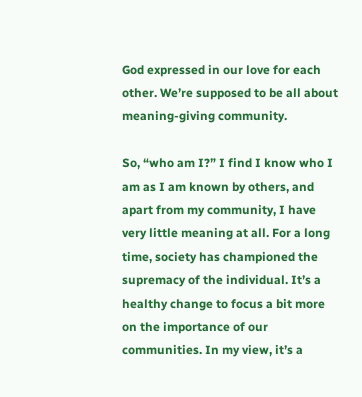God expressed in our love for each other. We’re supposed to be all about meaning-giving community.

So, “who am I?” I find I know who I am as I am known by others, and apart from my community, I have very little meaning at all. For a long time, society has championed the supremacy of the individual. It’s a healthy change to focus a bit more on the importance of our communities. In my view, it’s a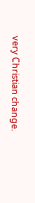very Christian change.